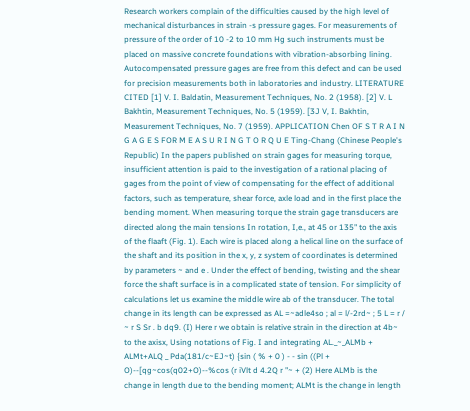Research workers complain of the difficulties caused by the high level of mechanical disturbances in strain -s pressure gages. For measurements of pressure of the order of 10 -2 to 10 mm Hg such instruments must be placed on massive concrete foundations with vibration-absorbing lining. Autocompensated pressure gages are free from this defect and can be used for precision measurements both in laboratories and industry. LITERATURE CITED [1] V. I. Baldatin, Measurement Techniques, No. 2 (1958). [2] V. L Bakhtin, Measurement Techniques, No. 5 (1959). [3J V, I. Bakhtin, Measurement Techniques, No. 7 (1959). APPLICATION Chen OF S T R A I N G A G E S FOR M E A S U R I N G T O R Q U E Ting-Chang (Chinese People's Republic) In the papers published on strain gages for measuring torque, insufficient attention is paid to the investigation of a rational placing of gages from the point of view of compensating for the effect of additional factors, such as temperature, shear force, axle load and in the first place the bending moment. When measuring torque the strain gage transducers are directed along the main tensions In rotation, I,e., at 45 or 135" to the axis of the flaaft (Fig. 1). Each wire is placed along a helical line on the surface of the shaft and its position in the x, y, z system of coordinates is determined by parameters ~ and e . Under the effect of bending, twisting and the shear force the shaft surface is in a complicated state of tension. For simplicity of calculations let us examine the middle wire ab of the transducer. The total change in its length can be expressed as AL =~adle4so ; al = l/-2rd~ ; 5 L = r / ~ r S Sr . b dq9. (I) Here r we obtain is relative strain in the direction at 4b~ to the axisx, Using notations of Fig. I and integrating AL._~_ALMb + ALMt+ALQ _ Pda(181/c~EJ~t) {sin ( % + 0 ) - - sin ((Pl + O)--[qg~cos(q02+O)--%cos (r iVlt d 4.2Q r "~ + (2) Here ALMb is the change in length due to the bending moment; ALMt is the change in length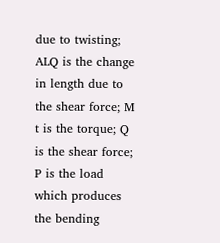due to twisting; ALQ is the change in length due to the shear force; M t is the torque; Q is the shear force; P is the load which produces the bending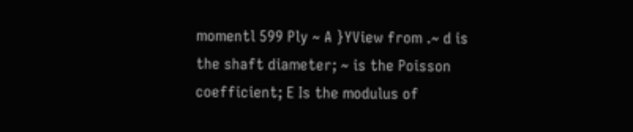momentl 599 Ply ~ A }YView from .~ d is the shaft diameter; ~ is the Poisson coefficient; E Is the modulus of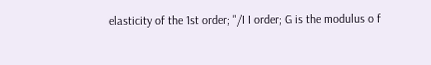elasticity of the 1st order; "/I I order; G is the modulus o f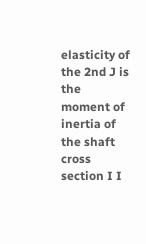elasticity of the 2nd J is the moment of inertia of the shaft cross section I I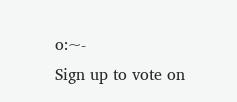o:~-
Sign up to vote on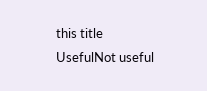this title
UsefulNot useful